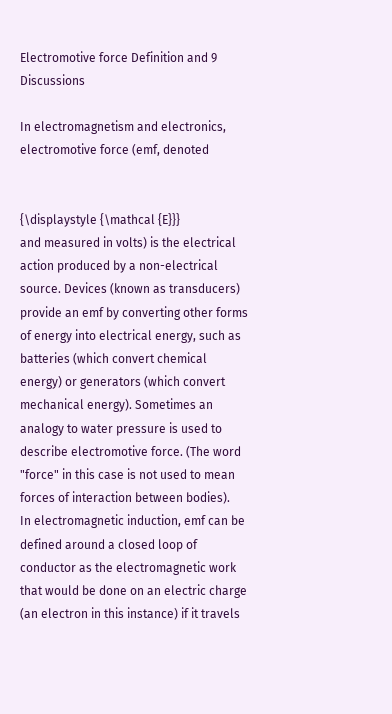Electromotive force Definition and 9 Discussions

In electromagnetism and electronics, electromotive force (emf, denoted


{\displaystyle {\mathcal {E}}}
and measured in volts) is the electrical action produced by a non-electrical source. Devices (known as transducers) provide an emf by converting other forms of energy into electrical energy, such as batteries (which convert chemical energy) or generators (which convert mechanical energy). Sometimes an analogy to water pressure is used to describe electromotive force. (The word "force" in this case is not used to mean forces of interaction between bodies).
In electromagnetic induction, emf can be defined around a closed loop of conductor as the electromagnetic work that would be done on an electric charge (an electron in this instance) if it travels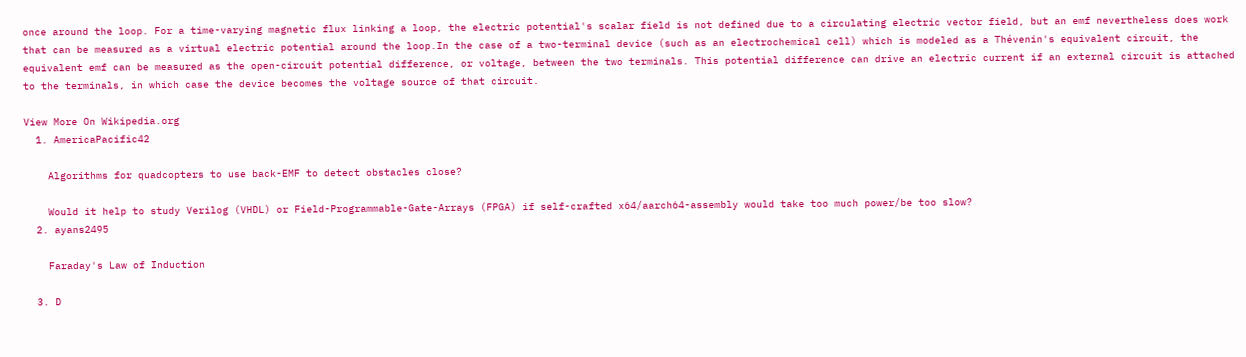once around the loop. For a time-varying magnetic flux linking a loop, the electric potential's scalar field is not defined due to a circulating electric vector field, but an emf nevertheless does work that can be measured as a virtual electric potential around the loop.In the case of a two-terminal device (such as an electrochemical cell) which is modeled as a Thévenin's equivalent circuit, the equivalent emf can be measured as the open-circuit potential difference, or voltage, between the two terminals. This potential difference can drive an electric current if an external circuit is attached to the terminals, in which case the device becomes the voltage source of that circuit.

View More On Wikipedia.org
  1. AmericaPacific42

    Algorithms for quadcopters to use back-EMF to detect obstacles close?

    Would it help to study Verilog (VHDL) or Field-Programmable-Gate-Arrays (FPGA) if self-crafted x64/aarch64-assembly would take too much power/be too slow?
  2. ayans2495

    Faraday's Law of Induction

  3. D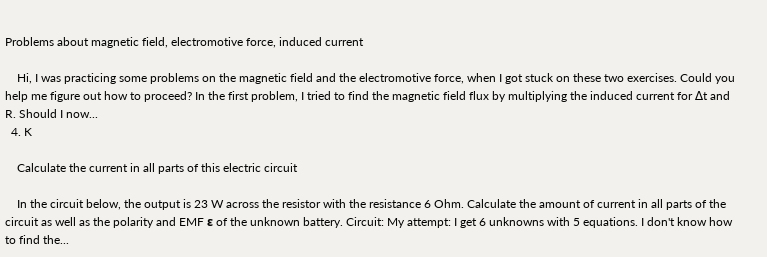Problems about magnetic field, electromotive force, induced current

    Hi, I was practicing some problems on the magnetic field and the electromotive force, when I got stuck on these two exercises. Could you help me figure out how to proceed? In the first problem, I tried to find the magnetic field flux by multiplying the induced current for ∆t and R. Should I now...
  4. K

    Calculate the current in all parts of this electric circuit

    In the circuit below, the output is 23 W across the resistor with the resistance 6 Ohm. Calculate the amount of current in all parts of the circuit as well as the polarity and EMF ε of the unknown battery. Circuit: My attempt: I get 6 unknowns with 5 equations. I don't know how to find the...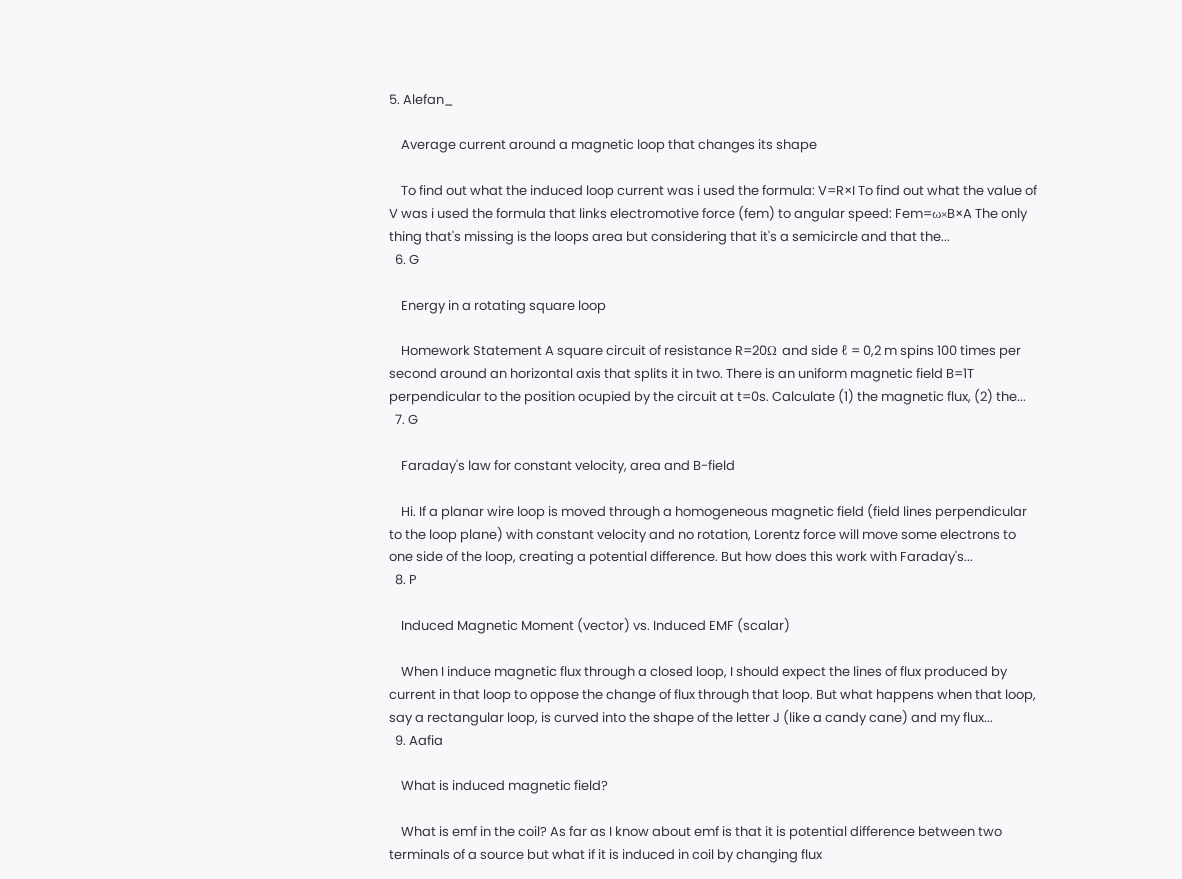5. Alefan_

    Average current around a magnetic loop that changes its shape

    To find out what the induced loop current was i used the formula: V=R×I To find out what the value of V was i used the formula that links electromotive force (fem) to angular speed: Fem=ω×B×A The only thing that's missing is the loops area but considering that it's a semicircle and that the...
  6. G

    Energy in a rotating square loop

    Homework Statement A square circuit of resistance R=20Ω and side ℓ = 0,2 m spins 100 times per second around an horizontal axis that splits it in two. There is an uniform magnetic field B=1T perpendicular to the position ocupied by the circuit at t=0s. Calculate (1) the magnetic flux, (2) the...
  7. G

    Faraday's law for constant velocity, area and B-field

    Hi. If a planar wire loop is moved through a homogeneous magnetic field (field lines perpendicular to the loop plane) with constant velocity and no rotation, Lorentz force will move some electrons to one side of the loop, creating a potential difference. But how does this work with Faraday's...
  8. P

    Induced Magnetic Moment (vector) vs. Induced EMF (scalar)

    When I induce magnetic flux through a closed loop, I should expect the lines of flux produced by current in that loop to oppose the change of flux through that loop. But what happens when that loop, say a rectangular loop, is curved into the shape of the letter J (like a candy cane) and my flux...
  9. Aafia

    What is induced magnetic field?

    What is emf in the coil? As far as I know about emf is that it is potential difference between two terminals of a source but what if it is induced in coil by changing flux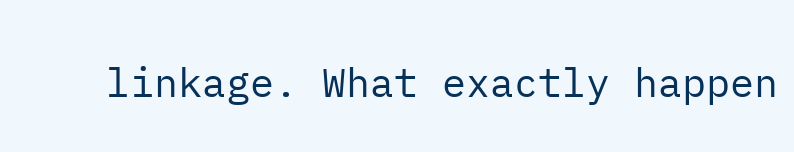linkage. What exactly happen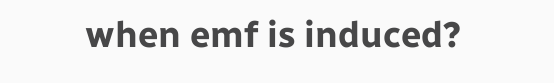when emf is induced?